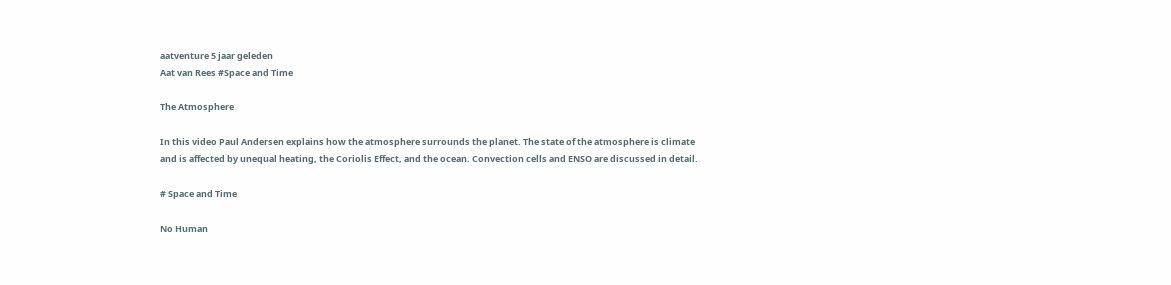aatventure 5 jaar geleden
Aat van Rees #Space and Time

The Atmosphere

In this video Paul Andersen explains how the atmosphere surrounds the planet. The state of the atmosphere is climate and is affected by unequal heating, the Coriolis Effect, and the ocean. Convection cells and ENSO are discussed in detail.

# Space and Time

No Human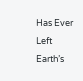Has Ever Left Earth’s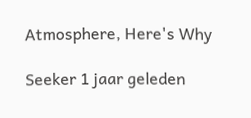Atmosphere, Here's Why

Seeker 1 jaar geleden